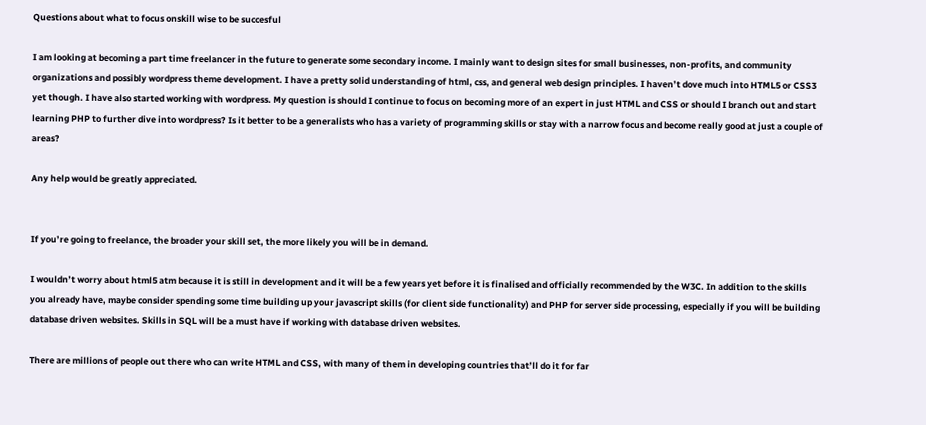Questions about what to focus onskill wise to be succesful

I am looking at becoming a part time freelancer in the future to generate some secondary income. I mainly want to design sites for small businesses, non-profits, and community organizations and possibly wordpress theme development. I have a pretty solid understanding of html, css, and general web design principles. I haven’t dove much into HTML5 or CSS3 yet though. I have also started working with wordpress. My question is should I continue to focus on becoming more of an expert in just HTML and CSS or should I branch out and start learning PHP to further dive into wordpress? Is it better to be a generalists who has a variety of programming skills or stay with a narrow focus and become really good at just a couple of areas?

Any help would be greatly appreciated.


If you’re going to freelance, the broader your skill set, the more likely you will be in demand.

I wouldn’t worry about html5 atm because it is still in development and it will be a few years yet before it is finalised and officially recommended by the W3C. In addition to the skills you already have, maybe consider spending some time building up your javascript skills (for client side functionality) and PHP for server side processing, especially if you will be building database driven websites. Skills in SQL will be a must have if working with database driven websites.

There are millions of people out there who can write HTML and CSS, with many of them in developing countries that’ll do it for far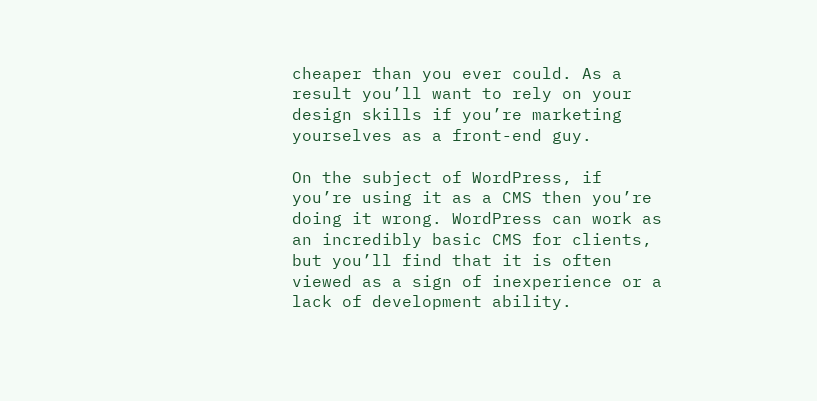cheaper than you ever could. As a result you’ll want to rely on your design skills if you’re marketing yourselves as a front-end guy.

On the subject of WordPress, if you’re using it as a CMS then you’re doing it wrong. WordPress can work as an incredibly basic CMS for clients, but you’ll find that it is often viewed as a sign of inexperience or a lack of development ability.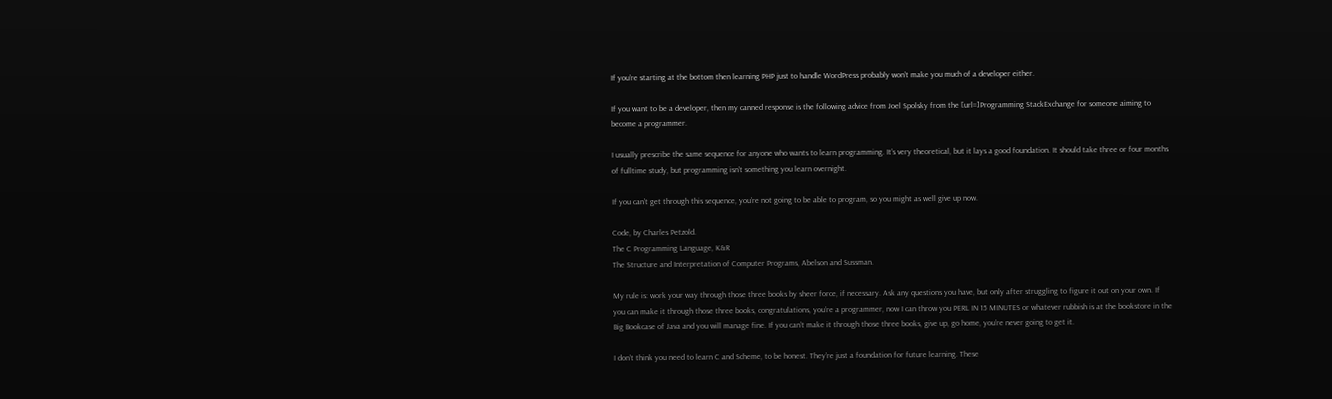If you’re starting at the bottom then learning PHP just to handle WordPress probably won’t make you much of a developer either.

If you want to be a developer, then my canned response is the following advice from Joel Spolsky from the [url=]Programming StackExchange for someone aiming to become a programmer.

I usually prescribe the same sequence for anyone who wants to learn programming. It’s very theoretical, but it lays a good foundation. It should take three or four months of fulltime study, but programming isn’t something you learn overnight.

If you can’t get through this sequence, you’re not going to be able to program, so you might as well give up now.

Code, by Charles Petzold.
The C Programming Language, K&R
The Structure and Interpretation of Computer Programs, Abelson and Sussman.

My rule is: work your way through those three books by sheer force, if necessary. Ask any questions you have, but only after struggling to figure it out on your own. If you can make it through those three books, congratulations, you’re a programmer, now I can throw you PERL IN 15 MINUTES or whatever rubbish is at the bookstore in the Big Bookcase of Java and you will manage fine. If you can’t make it through those three books, give up, go home, you’re never going to get it.

I don’t think you need to learn C and Scheme, to be honest. They’re just a foundation for future learning. These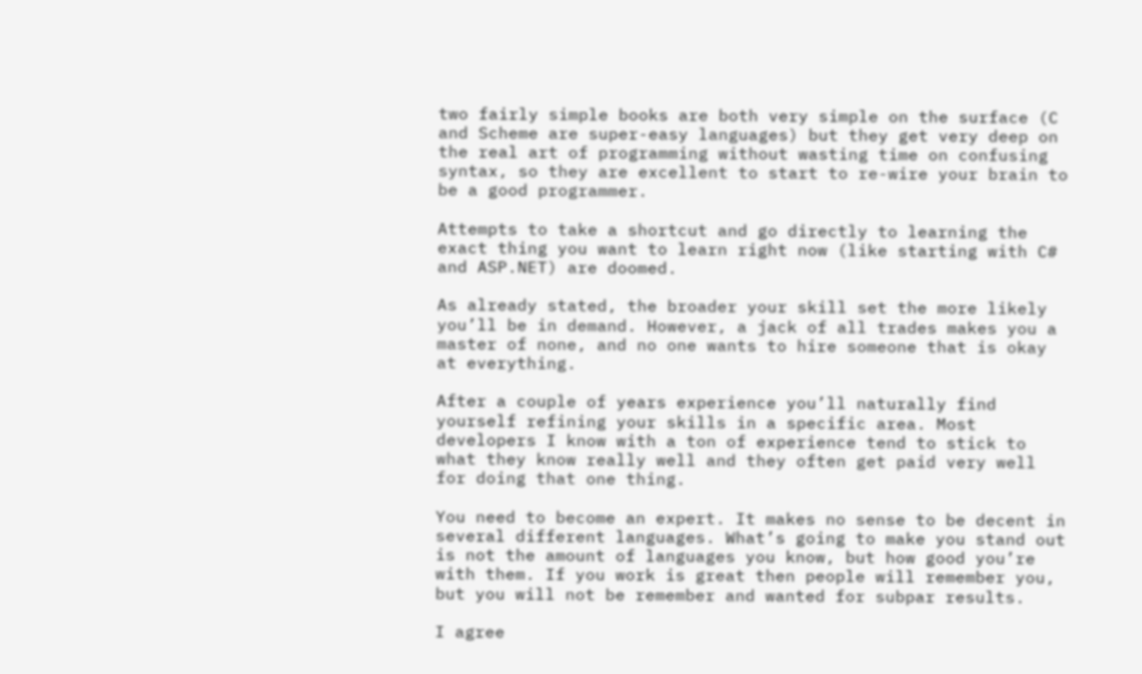two fairly simple books are both very simple on the surface (C and Scheme are super-easy languages) but they get very deep on the real art of programming without wasting time on confusing syntax, so they are excellent to start to re-wire your brain to be a good programmer.

Attempts to take a shortcut and go directly to learning the exact thing you want to learn right now (like starting with C# and ASP.NET) are doomed.

As already stated, the broader your skill set the more likely you’ll be in demand. However, a jack of all trades makes you a master of none, and no one wants to hire someone that is okay at everything.

After a couple of years experience you’ll naturally find yourself refining your skills in a specific area. Most developers I know with a ton of experience tend to stick to what they know really well and they often get paid very well for doing that one thing.

You need to become an expert. It makes no sense to be decent in several different languages. What’s going to make you stand out is not the amount of languages you know, but how good you’re with them. If you work is great then people will remember you, but you will not be remember and wanted for subpar results.

I agree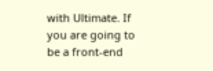with Ultimate. If you are going to be a front-end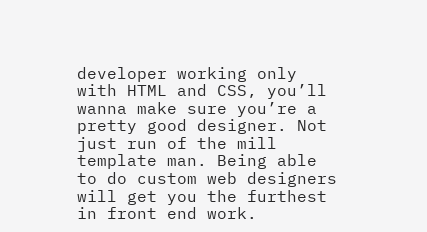developer working only with HTML and CSS, you’ll wanna make sure you’re a pretty good designer. Not just run of the mill template man. Being able to do custom web designers will get you the furthest in front end work.